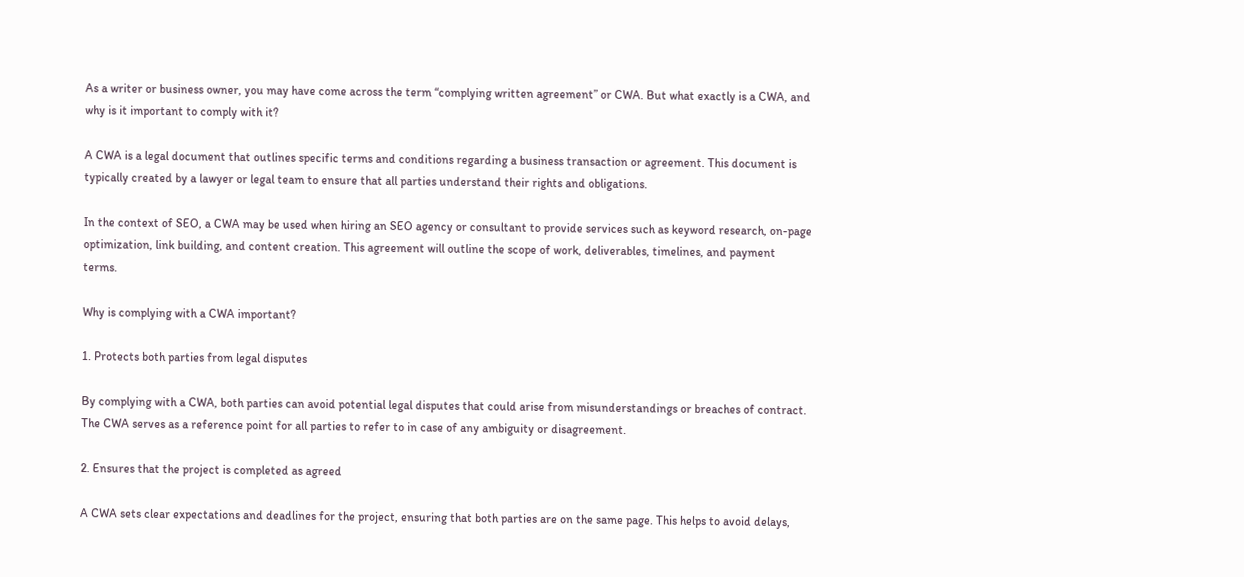As a writer or business owner, you may have come across the term “complying written agreement” or CWA. But what exactly is a CWA, and why is it important to comply with it?

A CWA is a legal document that outlines specific terms and conditions regarding a business transaction or agreement. This document is typically created by a lawyer or legal team to ensure that all parties understand their rights and obligations.

In the context of SEO, a CWA may be used when hiring an SEO agency or consultant to provide services such as keyword research, on-page optimization, link building, and content creation. This agreement will outline the scope of work, deliverables, timelines, and payment terms.

Why is complying with a CWA important?

1. Protects both parties from legal disputes

By complying with a CWA, both parties can avoid potential legal disputes that could arise from misunderstandings or breaches of contract. The CWA serves as a reference point for all parties to refer to in case of any ambiguity or disagreement.

2. Ensures that the project is completed as agreed

A CWA sets clear expectations and deadlines for the project, ensuring that both parties are on the same page. This helps to avoid delays,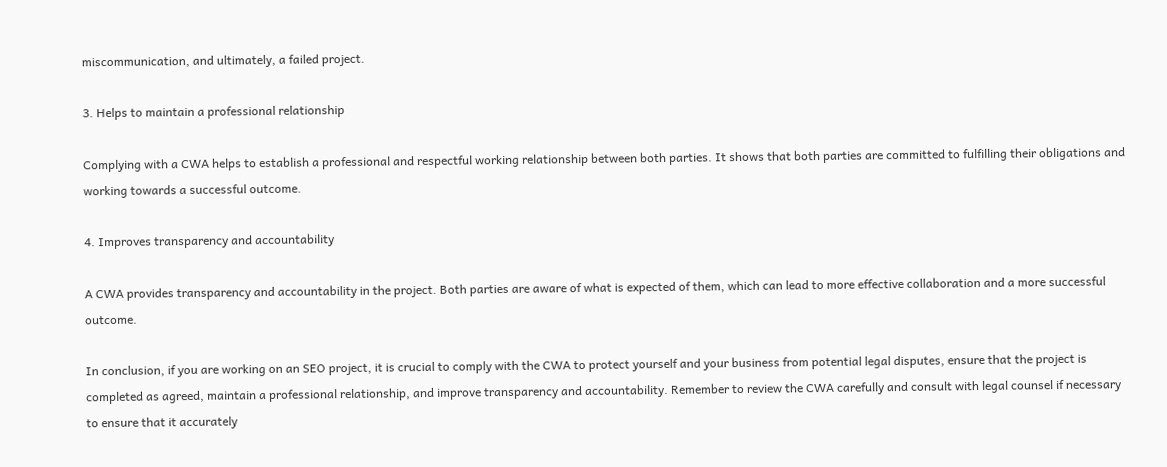miscommunication, and ultimately, a failed project.

3. Helps to maintain a professional relationship

Complying with a CWA helps to establish a professional and respectful working relationship between both parties. It shows that both parties are committed to fulfilling their obligations and working towards a successful outcome.

4. Improves transparency and accountability

A CWA provides transparency and accountability in the project. Both parties are aware of what is expected of them, which can lead to more effective collaboration and a more successful outcome.

In conclusion, if you are working on an SEO project, it is crucial to comply with the CWA to protect yourself and your business from potential legal disputes, ensure that the project is completed as agreed, maintain a professional relationship, and improve transparency and accountability. Remember to review the CWA carefully and consult with legal counsel if necessary to ensure that it accurately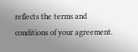reflects the terms and conditions of your agreement.